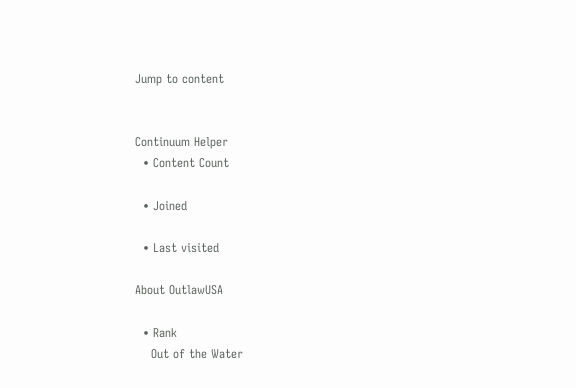Jump to content


Continuum Helper
  • Content Count

  • Joined

  • Last visited

About OutlawUSA

  • Rank
    Out of the Water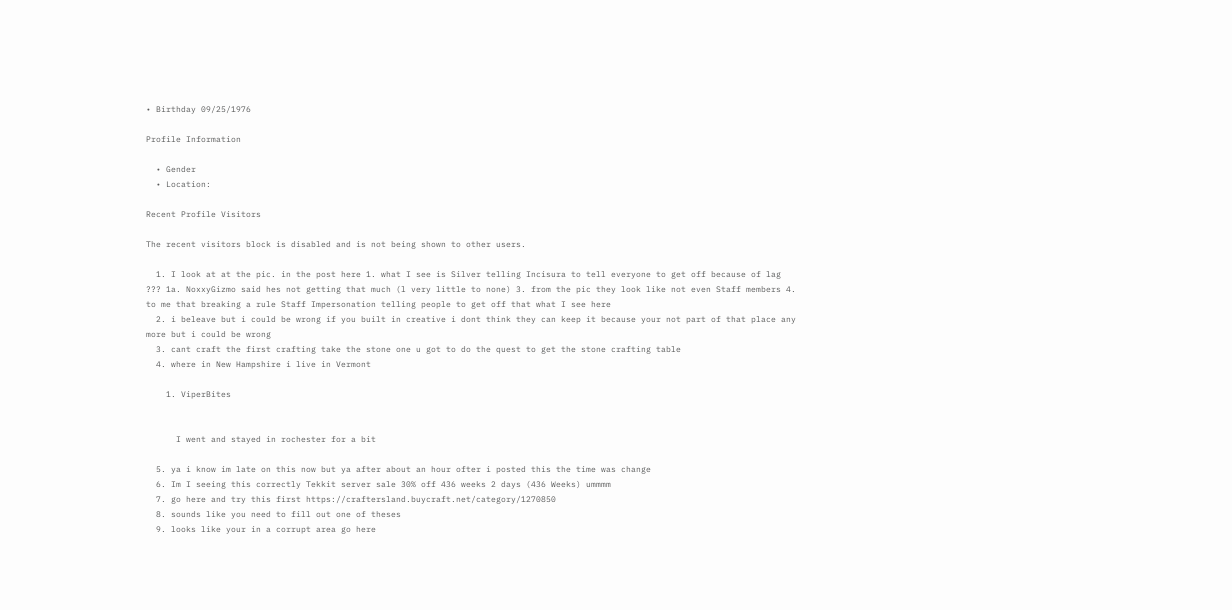• Birthday 09/25/1976

Profile Information

  • Gender
  • Location:

Recent Profile Visitors

The recent visitors block is disabled and is not being shown to other users.

  1. I look at at the pic. in the post here 1. what I see is Silver telling Incisura to tell everyone to get off because of lag ??? 1a. NoxxyGizmo said hes not getting that much (l very little to none) 3. from the pic they look like not even Staff members 4. to me that breaking a rule Staff Impersonation telling people to get off that what I see here
  2. i beleave but i could be wrong if you built in creative i dont think they can keep it because your not part of that place any more but i could be wrong
  3. cant craft the first crafting take the stone one u got to do the quest to get the stone crafting table
  4. where in New Hampshire i live in Vermont

    1. ViperBites


      I went and stayed in rochester for a bit

  5. ya i know im late on this now but ya after about an hour ofter i posted this the time was change
  6. Im I seeing this correctly Tekkit server sale 30% off 436 weeks 2 days (436 Weeks) ummmm
  7. go here and try this first https://craftersland.buycraft.net/category/1270850
  8. sounds like you need to fill out one of theses
  9. looks like your in a corrupt area go here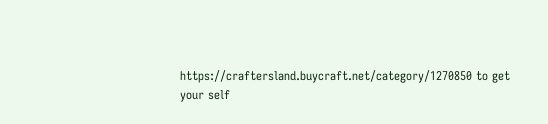https://craftersland.buycraft.net/category/1270850 to get your self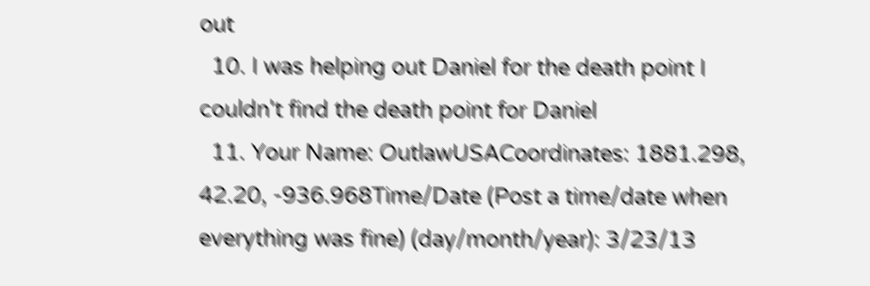out
  10. I was helping out Daniel for the death point I couldn't find the death point for Daniel
  11. Your Name: OutlawUSACoordinates: 1881.298, 42.20, -936.968Time/Date (Post a time/date when everything was fine) (day/month/year): 3/23/13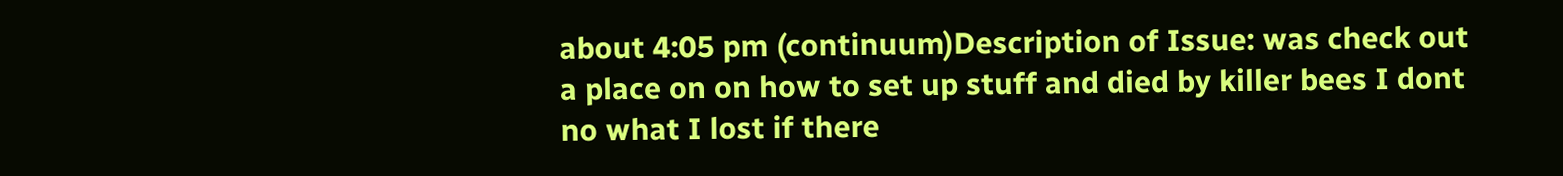about 4:05 pm (continuum)Description of Issue: was check out a place on on how to set up stuff and died by killer bees I dont no what I lost if there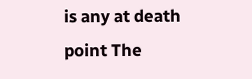is any at death point The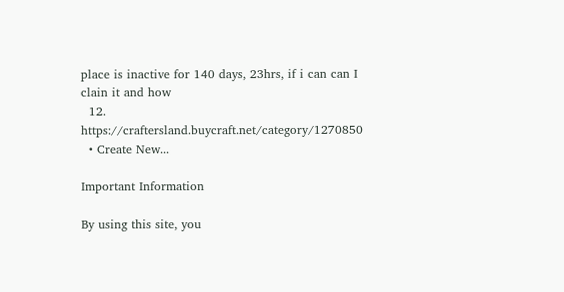place is inactive for 140 days, 23hrs, if i can can I clain it and how
  12. https://craftersland.buycraft.net/category/1270850
  • Create New...

Important Information

By using this site, you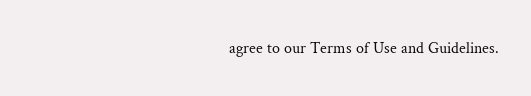agree to our Terms of Use and Guidelines.